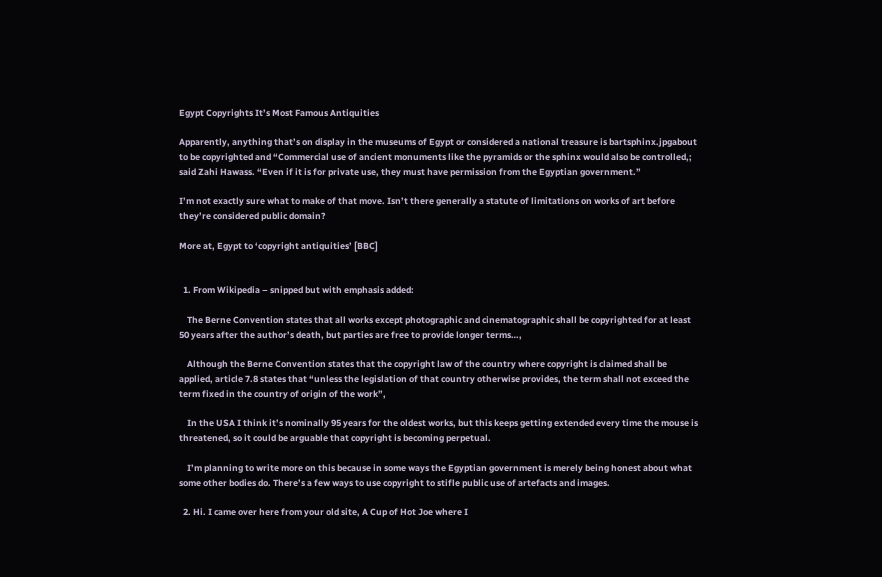Egypt Copyrights It’s Most Famous Antiquities

Apparently, anything that’s on display in the museums of Egypt or considered a national treasure is bartsphinx.jpgabout to be copyrighted and “Commercial use of ancient monuments like the pyramids or the sphinx would also be controlled,; said Zahi Hawass. “Even if it is for private use, they must have permission from the Egyptian government.”

I’m not exactly sure what to make of that move. Isn’t there generally a statute of limitations on works of art before they’re considered public domain?

More at, Egypt to ‘copyright antiquities’ [BBC]


  1. From Wikipedia – snipped but with emphasis added:

    The Berne Convention states that all works except photographic and cinematographic shall be copyrighted for at least 50 years after the author’s death, but parties are free to provide longer terms…,

    Although the Berne Convention states that the copyright law of the country where copyright is claimed shall be applied, article 7.8 states that “unless the legislation of that country otherwise provides, the term shall not exceed the term fixed in the country of origin of the work”,

    In the USA I think it’s nominally 95 years for the oldest works, but this keeps getting extended every time the mouse is threatened, so it could be arguable that copyright is becoming perpetual.

    I’m planning to write more on this because in some ways the Egyptian government is merely being honest about what some other bodies do. There’s a few ways to use copyright to stifle public use of artefacts and images.

  2. Hi. I came over here from your old site, A Cup of Hot Joe where I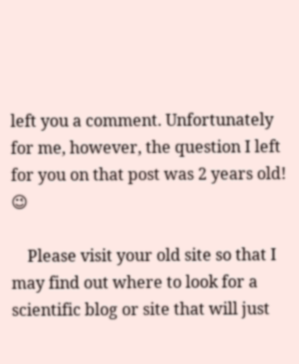left you a comment. Unfortunately for me, however, the question I left for you on that post was 2 years old! 😉

    Please visit your old site so that I may find out where to look for a scientific blog or site that will just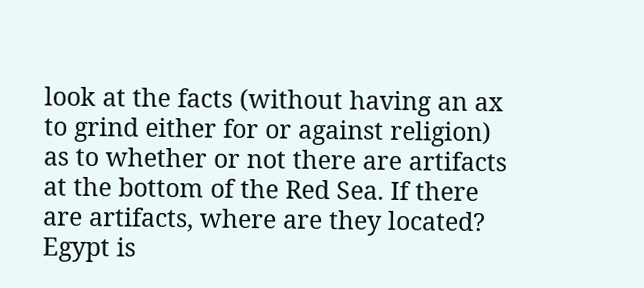look at the facts (without having an ax to grind either for or against religion) as to whether or not there are artifacts at the bottom of the Red Sea. If there are artifacts, where are they located? Egypt is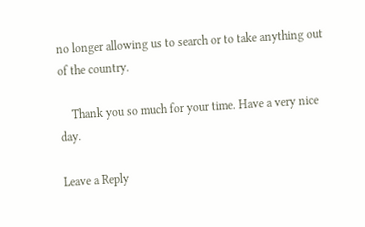no longer allowing us to search or to take anything out of the country.

    Thank you so much for your time. Have a very nice day.

Leave a Reply